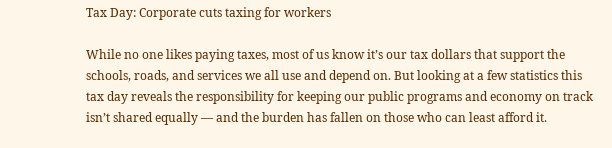Tax Day: Corporate cuts taxing for workers

While no one likes paying taxes, most of us know it’s our tax dollars that support the schools, roads, and services we all use and depend on. But looking at a few statistics this tax day reveals the responsibility for keeping our public programs and economy on track isn’t shared equally — and the burden has fallen on those who can least afford it.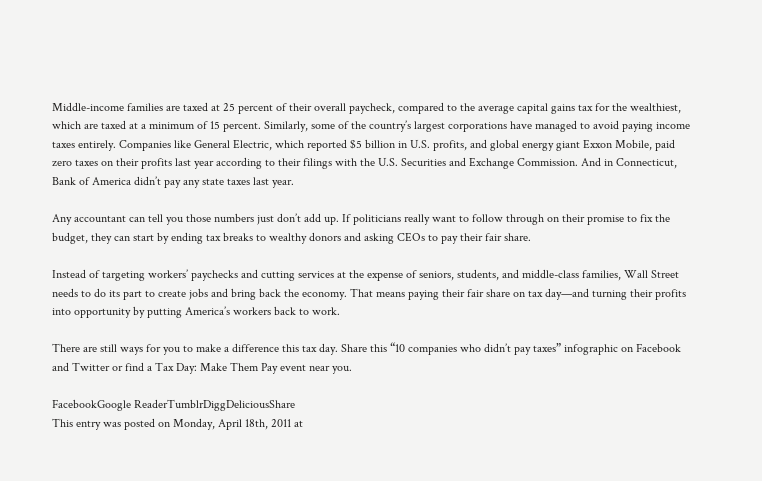Middle-income families are taxed at 25 percent of their overall paycheck, compared to the average capital gains tax for the wealthiest, which are taxed at a minimum of 15 percent. Similarly, some of the country’s largest corporations have managed to avoid paying income taxes entirely. Companies like General Electric, which reported $5 billion in U.S. profits, and global energy giant Exxon Mobile, paid zero taxes on their profits last year according to their filings with the U.S. Securities and Exchange Commission. And in Connecticut, Bank of America didn’t pay any state taxes last year.

Any accountant can tell you those numbers just don’t add up. If politicians really want to follow through on their promise to fix the budget, they can start by ending tax breaks to wealthy donors and asking CEOs to pay their fair share.

Instead of targeting workers’ paychecks and cutting services at the expense of seniors, students, and middle-class families, Wall Street needs to do its part to create jobs and bring back the economy. That means paying their fair share on tax day—and turning their profits into opportunity by putting America’s workers back to work.

There are still ways for you to make a difference this tax day. Share this “10 companies who didn’t pay taxes” infographic on Facebook and Twitter or find a Tax Day: Make Them Pay event near you.

FacebookGoogle ReaderTumblrDiggDeliciousShare
This entry was posted on Monday, April 18th, 2011 at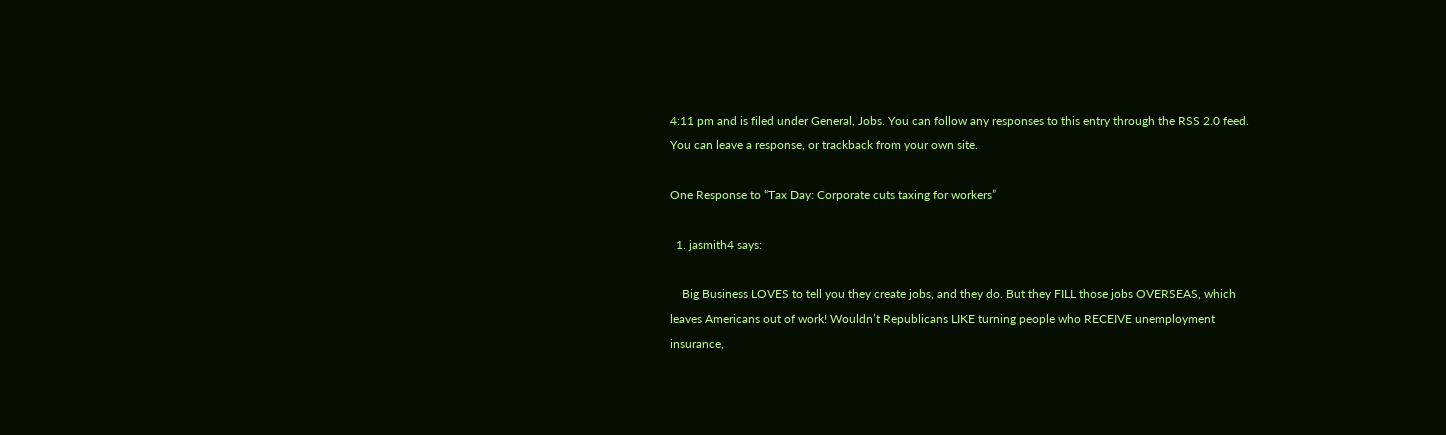4:11 pm and is filed under General, Jobs. You can follow any responses to this entry through the RSS 2.0 feed. You can leave a response, or trackback from your own site.

One Response to “Tax Day: Corporate cuts taxing for workers”

  1. jasmith4 says:

    Big Business LOVES to tell you they create jobs, and they do. But they FILL those jobs OVERSEAS, which leaves Americans out of work! Wouldn’t Republicans LIKE turning people who RECEIVE unemployment insurance,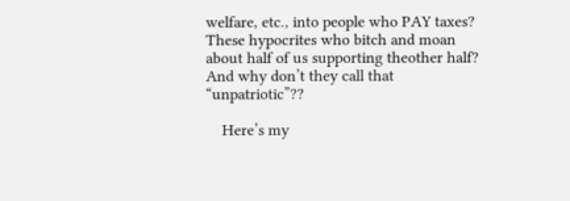welfare, etc., into people who PAY taxes? These hypocrites who bitch and moan about half of us supporting theother half? And why don’t they call that “unpatriotic”??

    Here’s my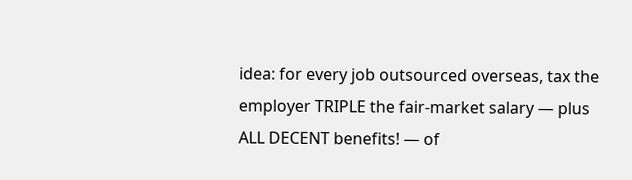idea: for every job outsourced overseas, tax the employer TRIPLE the fair-market salary — plus ALL DECENT benefits! — of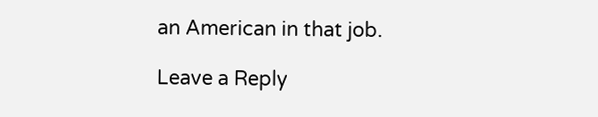an American in that job.

Leave a Reply